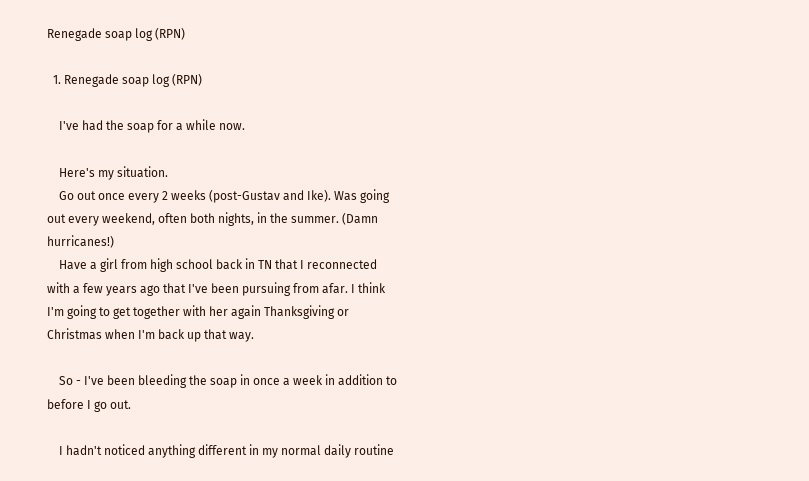Renegade soap log (RPN)

  1. Renegade soap log (RPN)

    I've had the soap for a while now.

    Here's my situation.
    Go out once every 2 weeks (post-Gustav and Ike). Was going out every weekend, often both nights, in the summer. (Damn hurricanes!)
    Have a girl from high school back in TN that I reconnected with a few years ago that I've been pursuing from afar. I think I'm going to get together with her again Thanksgiving or Christmas when I'm back up that way.

    So - I've been bleeding the soap in once a week in addition to before I go out.

    I hadn't noticed anything different in my normal daily routine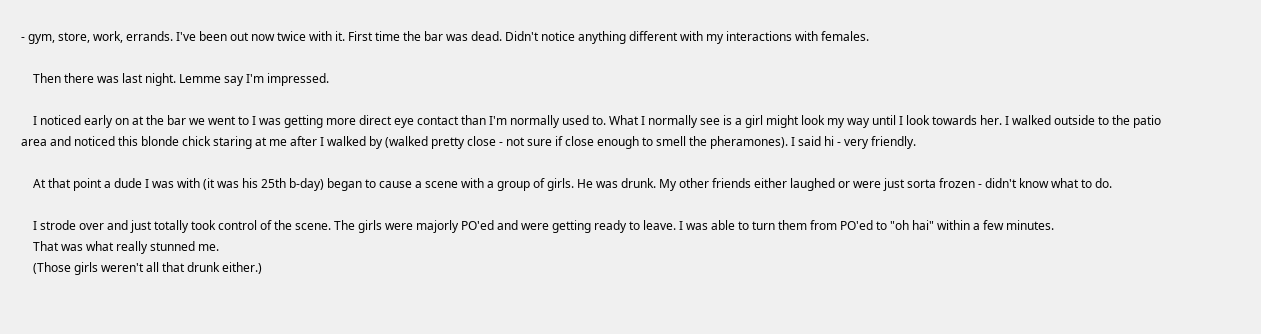- gym, store, work, errands. I've been out now twice with it. First time the bar was dead. Didn't notice anything different with my interactions with females.

    Then there was last night. Lemme say I'm impressed.

    I noticed early on at the bar we went to I was getting more direct eye contact than I'm normally used to. What I normally see is a girl might look my way until I look towards her. I walked outside to the patio area and noticed this blonde chick staring at me after I walked by (walked pretty close - not sure if close enough to smell the pheramones). I said hi - very friendly.

    At that point a dude I was with (it was his 25th b-day) began to cause a scene with a group of girls. He was drunk. My other friends either laughed or were just sorta frozen - didn't know what to do.

    I strode over and just totally took control of the scene. The girls were majorly PO'ed and were getting ready to leave. I was able to turn them from PO'ed to "oh hai" within a few minutes.
    That was what really stunned me.
    (Those girls weren't all that drunk either.)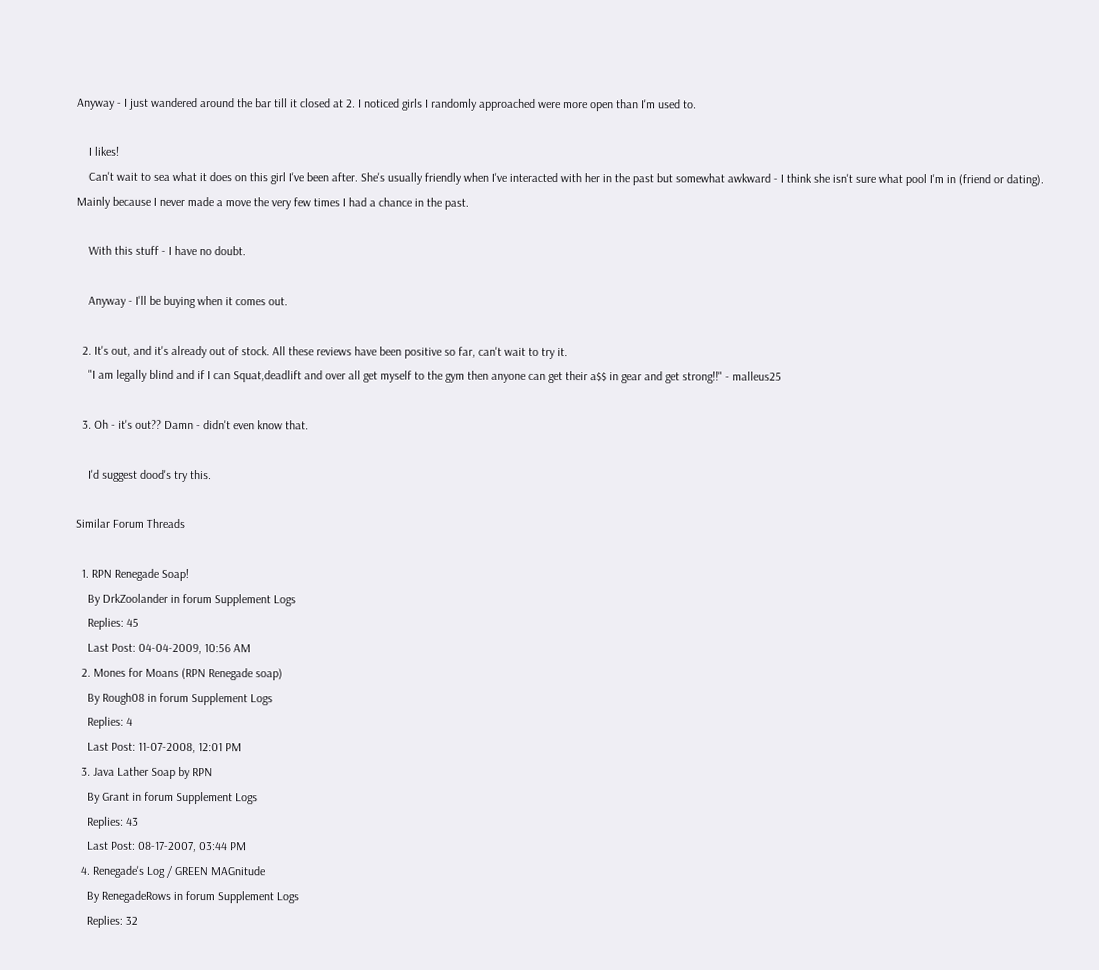Anyway - I just wandered around the bar till it closed at 2. I noticed girls I randomly approached were more open than I'm used to.

    I likes!
    Can't wait to sea what it does on this girl I've been after. She's usually friendly when I've interacted with her in the past but somewhat awkward - I think she isn't sure what pool I'm in (friend or dating). Mainly because I never made a move the very few times I had a chance in the past.

    With this stuff - I have no doubt.

    Anyway - I'll be buying when it comes out.

  2. It's out, and it's already out of stock. All these reviews have been positive so far, can't wait to try it.
    "I am legally blind and if I can Squat,deadlift and over all get myself to the gym then anyone can get their a$$ in gear and get strong!!" - malleus25

  3. Oh - it's out?? Damn - didn't even know that.

    I'd suggest dood's try this.

Similar Forum Threads

  1. RPN Renegade Soap!
    By DrkZoolander in forum Supplement Logs
    Replies: 45
    Last Post: 04-04-2009, 10:56 AM
  2. Mones for Moans (RPN Renegade soap)
    By Rough08 in forum Supplement Logs
    Replies: 4
    Last Post: 11-07-2008, 12:01 PM
  3. Java Lather Soap by RPN
    By Grant in forum Supplement Logs
    Replies: 43
    Last Post: 08-17-2007, 03:44 PM
  4. Renegade's Log / GREEN MAGnitude
    By RenegadeRows in forum Supplement Logs
    Replies: 32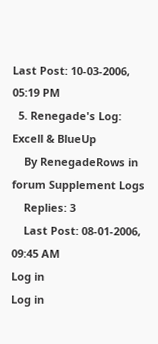Last Post: 10-03-2006, 05:19 PM
  5. Renegade's Log: Excell & BlueUp
    By RenegadeRows in forum Supplement Logs
    Replies: 3
    Last Post: 08-01-2006, 09:45 AM
Log in
Log in